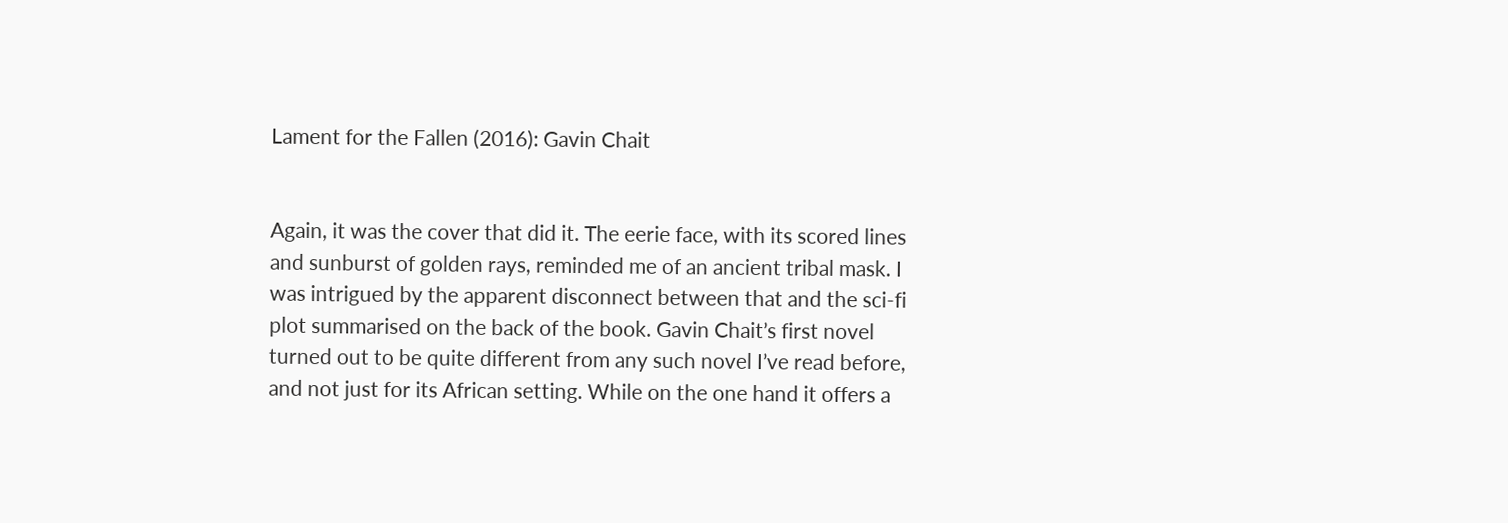Lament for the Fallen (2016): Gavin Chait


Again, it was the cover that did it. The eerie face, with its scored lines and sunburst of golden rays, reminded me of an ancient tribal mask. I was intrigued by the apparent disconnect between that and the sci-fi plot summarised on the back of the book. Gavin Chait’s first novel turned out to be quite different from any such novel I’ve read before, and not just for its African setting. While on the one hand it offers a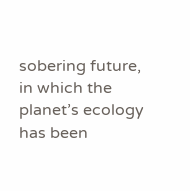sobering future, in which the planet’s ecology has been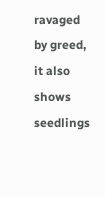ravaged by greed, it also shows seedlings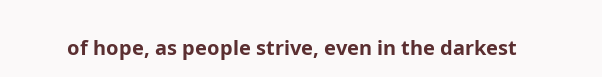of hope, as people strive, even in the darkest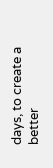days, to create a better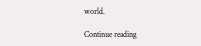world.

Continue reading